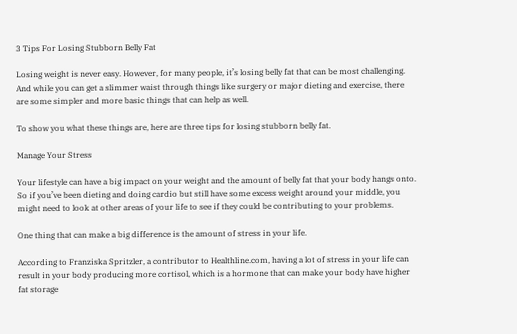3 Tips For Losing Stubborn Belly Fat

Losing weight is never easy. However, for many people, it’s losing belly fat that can be most challenging. And while you can get a slimmer waist through things like surgery or major dieting and exercise, there are some simpler and more basic things that can help as well.

To show you what these things are, here are three tips for losing stubborn belly fat.

Manage Your Stress

Your lifestyle can have a big impact on your weight and the amount of belly fat that your body hangs onto. So if you’ve been dieting and doing cardio but still have some excess weight around your middle, you might need to look at other areas of your life to see if they could be contributing to your problems.

One thing that can make a big difference is the amount of stress in your life.

According to Franziska Spritzler, a contributor to Healthline.com, having a lot of stress in your life can result in your body producing more cortisol, which is a hormone that can make your body have higher fat storage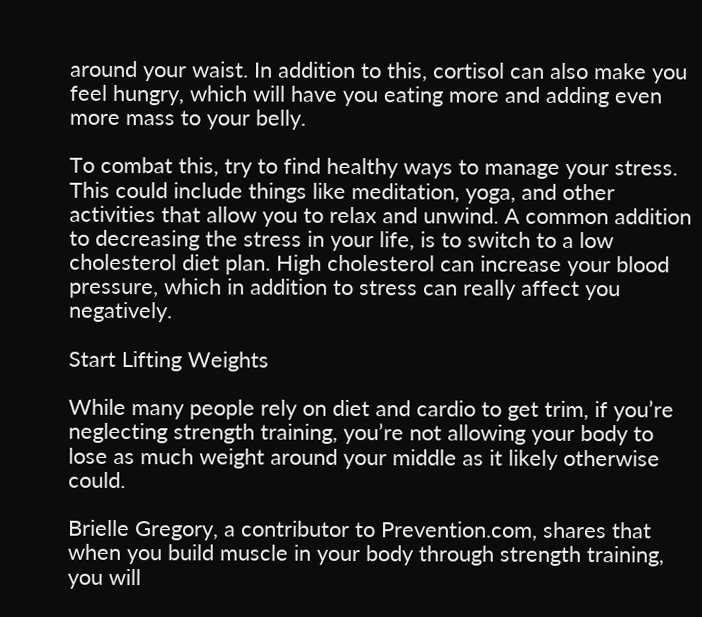around your waist. In addition to this, cortisol can also make you feel hungry, which will have you eating more and adding even more mass to your belly.

To combat this, try to find healthy ways to manage your stress. This could include things like meditation, yoga, and other activities that allow you to relax and unwind. A common addition to decreasing the stress in your life, is to switch to a low cholesterol diet plan. High cholesterol can increase your blood pressure, which in addition to stress can really affect you negatively.

Start Lifting Weights

While many people rely on diet and cardio to get trim, if you’re neglecting strength training, you’re not allowing your body to lose as much weight around your middle as it likely otherwise could.

Brielle Gregory, a contributor to Prevention.com, shares that when you build muscle in your body through strength training, you will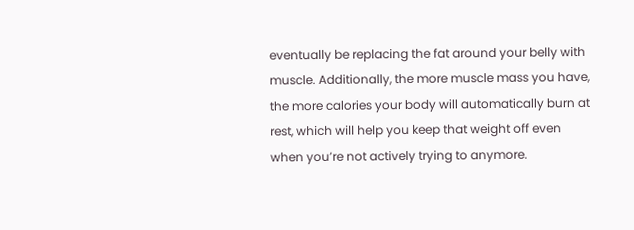eventually be replacing the fat around your belly with muscle. Additionally, the more muscle mass you have, the more calories your body will automatically burn at rest, which will help you keep that weight off even when you’re not actively trying to anymore.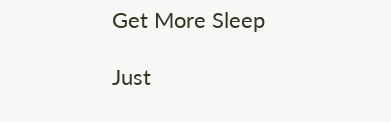Get More Sleep

Just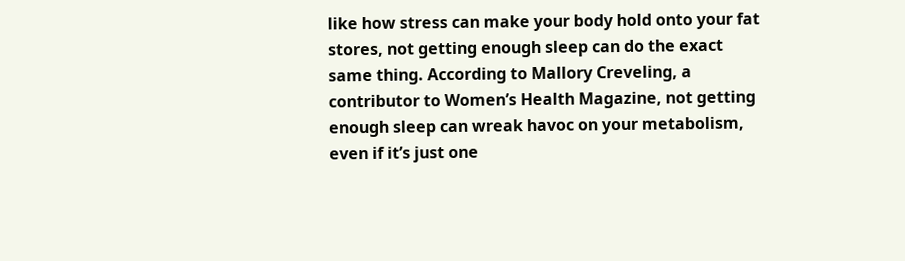like how stress can make your body hold onto your fat stores, not getting enough sleep can do the exact same thing. According to Mallory Creveling, a contributor to Women’s Health Magazine, not getting enough sleep can wreak havoc on your metabolism, even if it’s just one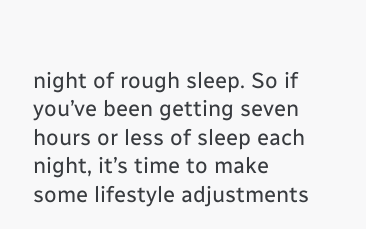night of rough sleep. So if you’ve been getting seven hours or less of sleep each night, it’s time to make some lifestyle adjustments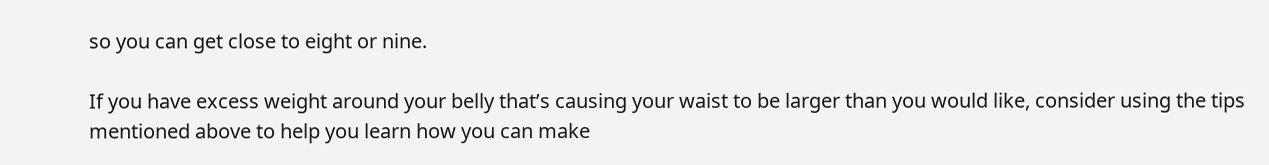so you can get close to eight or nine.

If you have excess weight around your belly that’s causing your waist to be larger than you would like, consider using the tips mentioned above to help you learn how you can make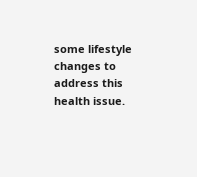some lifestyle changes to address this health issue.